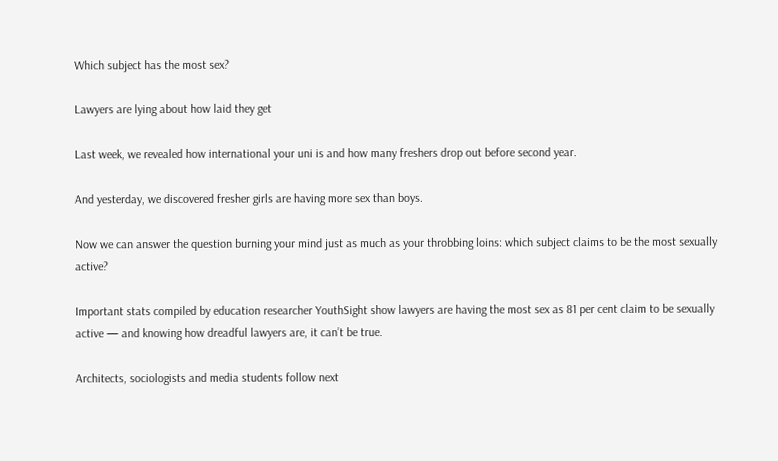Which subject has the most sex?

Lawyers are lying about how laid they get

Last week, we revealed how international your uni is and how many freshers drop out before second year.

And yesterday, we discovered fresher girls are having more sex than boys.

Now we can answer the question burning your mind just as much as your throbbing loins: which subject claims to be the most sexually active?

Important stats compiled by education researcher YouthSight show lawyers are having the most sex as 81 per cent claim to be sexually active — and knowing how dreadful lawyers are, it can’t be true.

Architects, sociologists and media students follow next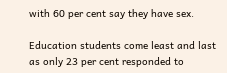with 60 per cent say they have sex.

Education students come least and last as only 23 per cent responded to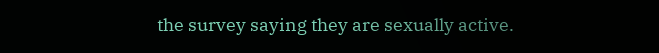the survey saying they are sexually active.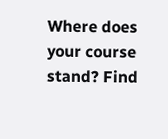Where does your course stand? Find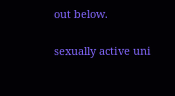out below.

sexually active uni